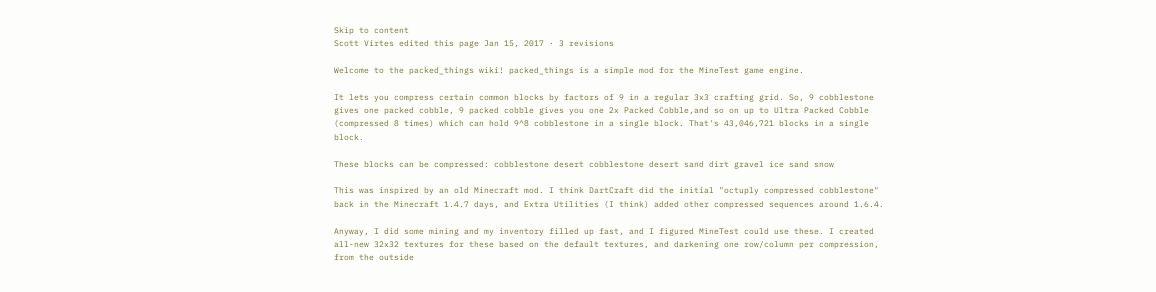Skip to content
Scott Virtes edited this page Jan 15, 2017 · 3 revisions

Welcome to the packed_things wiki! packed_things is a simple mod for the MineTest game engine.

It lets you compress certain common blocks by factors of 9 in a regular 3x3 crafting grid. So, 9 cobblestone gives one packed cobble, 9 packed cobble gives you one 2x Packed Cobble,and so on up to Ultra Packed Cobble (compressed 8 times) which can hold 9^8 cobblestone in a single block. That's 43,046,721 blocks in a single block.

These blocks can be compressed: cobblestone desert cobblestone desert sand dirt gravel ice sand snow

This was inspired by an old Minecraft mod. I think DartCraft did the initial "octuply compressed cobblestone" back in the Minecraft 1.4.7 days, and Extra Utilities (I think) added other compressed sequences around 1.6.4.

Anyway, I did some mining and my inventory filled up fast, and I figured MineTest could use these. I created all-new 32x32 textures for these based on the default textures, and darkening one row/column per compression, from the outside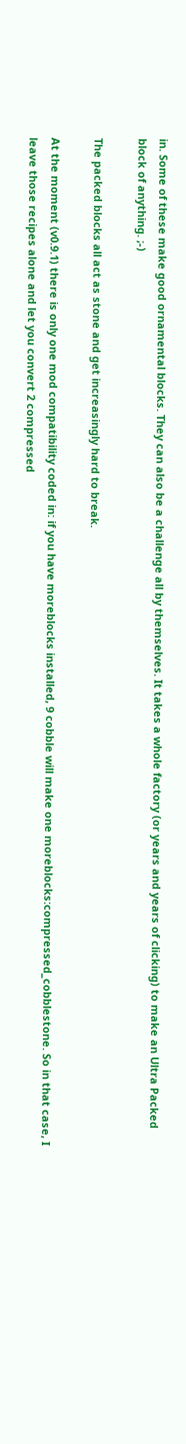in. Some of these make good ornamental blocks. They can also be a challenge all by themselves. It takes a whole factory (or years and years of clicking) to make an Ultra Packed block of anything. ;-)

The packed blocks all act as stone and get increasingly hard to break.

At the moment (v0.9.1) there is only one mod compatibility coded in: if you have moreblocks installed, 9 cobble will make one moreblocks:compressed_cobblestone. So in that case, I leave those recipes alone and let you convert 2 compressed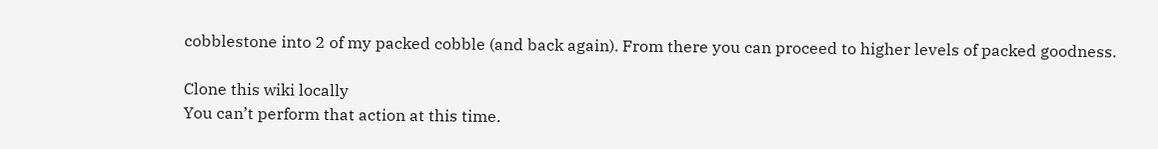cobblestone into 2 of my packed cobble (and back again). From there you can proceed to higher levels of packed goodness.

Clone this wiki locally
You can’t perform that action at this time.